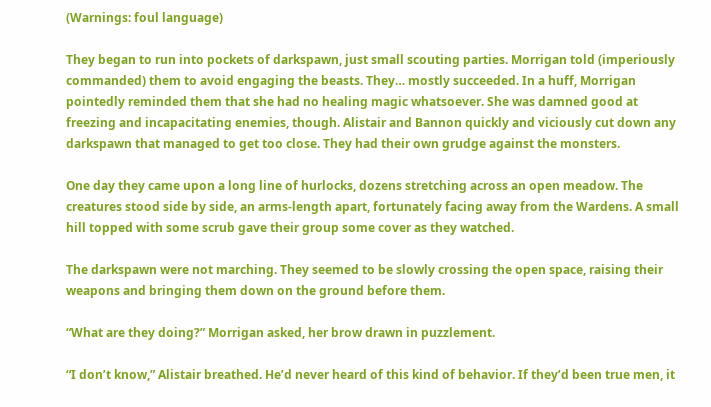(Warnings: foul language)

They began to run into pockets of darkspawn, just small scouting parties. Morrigan told (imperiously commanded) them to avoid engaging the beasts. They… mostly succeeded. In a huff, Morrigan pointedly reminded them that she had no healing magic whatsoever. She was damned good at freezing and incapacitating enemies, though. Alistair and Bannon quickly and viciously cut down any darkspawn that managed to get too close. They had their own grudge against the monsters.

One day they came upon a long line of hurlocks, dozens stretching across an open meadow. The creatures stood side by side, an arms-length apart, fortunately facing away from the Wardens. A small hill topped with some scrub gave their group some cover as they watched.

The darkspawn were not marching. They seemed to be slowly crossing the open space, raising their weapons and bringing them down on the ground before them.

“What are they doing?” Morrigan asked, her brow drawn in puzzlement.

“I don’t know,” Alistair breathed. He’d never heard of this kind of behavior. If they’d been true men, it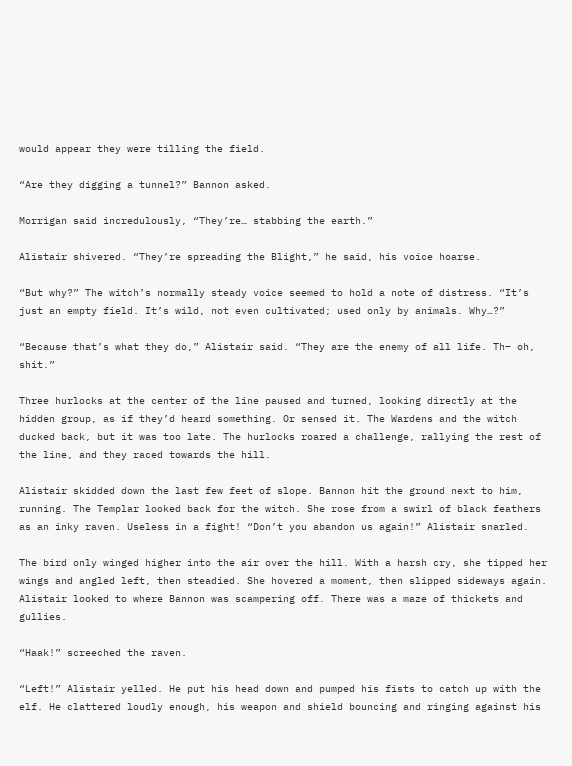would appear they were tilling the field.

“Are they digging a tunnel?” Bannon asked.

Morrigan said incredulously, “They’re… stabbing the earth.”

Alistair shivered. “They’re spreading the Blight,” he said, his voice hoarse.

“But why?” The witch’s normally steady voice seemed to hold a note of distress. “It’s just an empty field. It’s wild, not even cultivated; used only by animals. Why…?”

“Because that’s what they do,” Alistair said. “They are the enemy of all life. Th– oh, shit.”

Three hurlocks at the center of the line paused and turned, looking directly at the hidden group, as if they’d heard something. Or sensed it. The Wardens and the witch ducked back, but it was too late. The hurlocks roared a challenge, rallying the rest of the line, and they raced towards the hill.

Alistair skidded down the last few feet of slope. Bannon hit the ground next to him, running. The Templar looked back for the witch. She rose from a swirl of black feathers as an inky raven. Useless in a fight! “Don’t you abandon us again!” Alistair snarled.

The bird only winged higher into the air over the hill. With a harsh cry, she tipped her wings and angled left, then steadied. She hovered a moment, then slipped sideways again. Alistair looked to where Bannon was scampering off. There was a maze of thickets and gullies.

“Haak!” screeched the raven.

“Left!” Alistair yelled. He put his head down and pumped his fists to catch up with the elf. He clattered loudly enough, his weapon and shield bouncing and ringing against his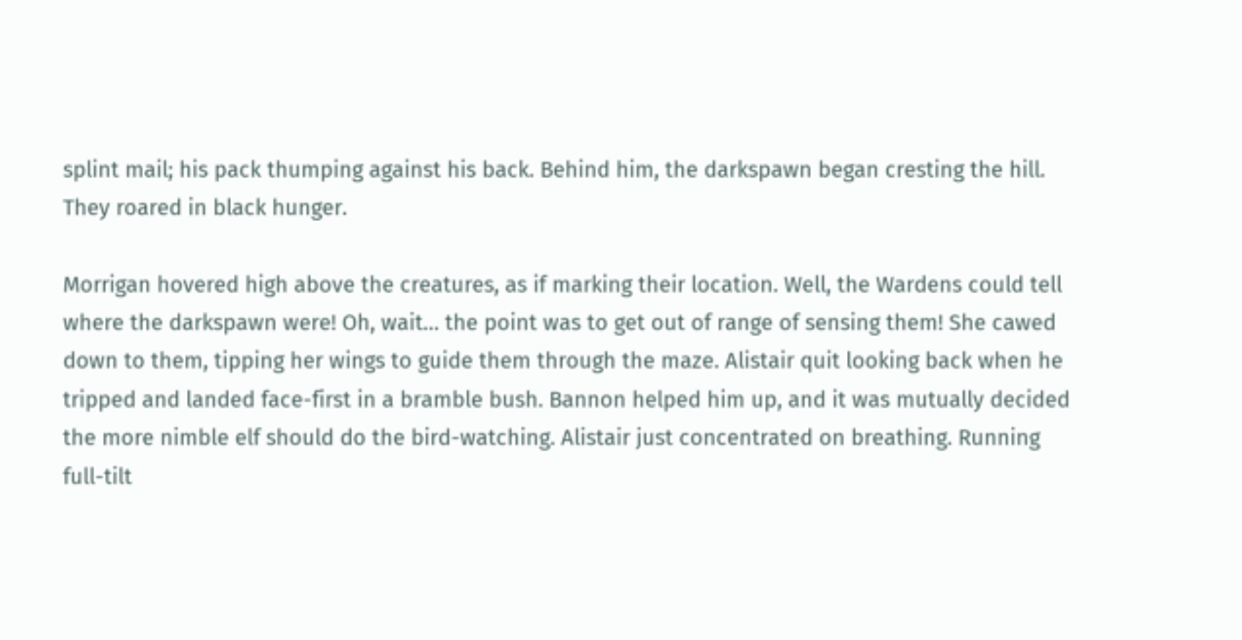splint mail; his pack thumping against his back. Behind him, the darkspawn began cresting the hill. They roared in black hunger.

Morrigan hovered high above the creatures, as if marking their location. Well, the Wardens could tell where the darkspawn were! Oh, wait… the point was to get out of range of sensing them! She cawed down to them, tipping her wings to guide them through the maze. Alistair quit looking back when he tripped and landed face-first in a bramble bush. Bannon helped him up, and it was mutually decided the more nimble elf should do the bird-watching. Alistair just concentrated on breathing. Running full-tilt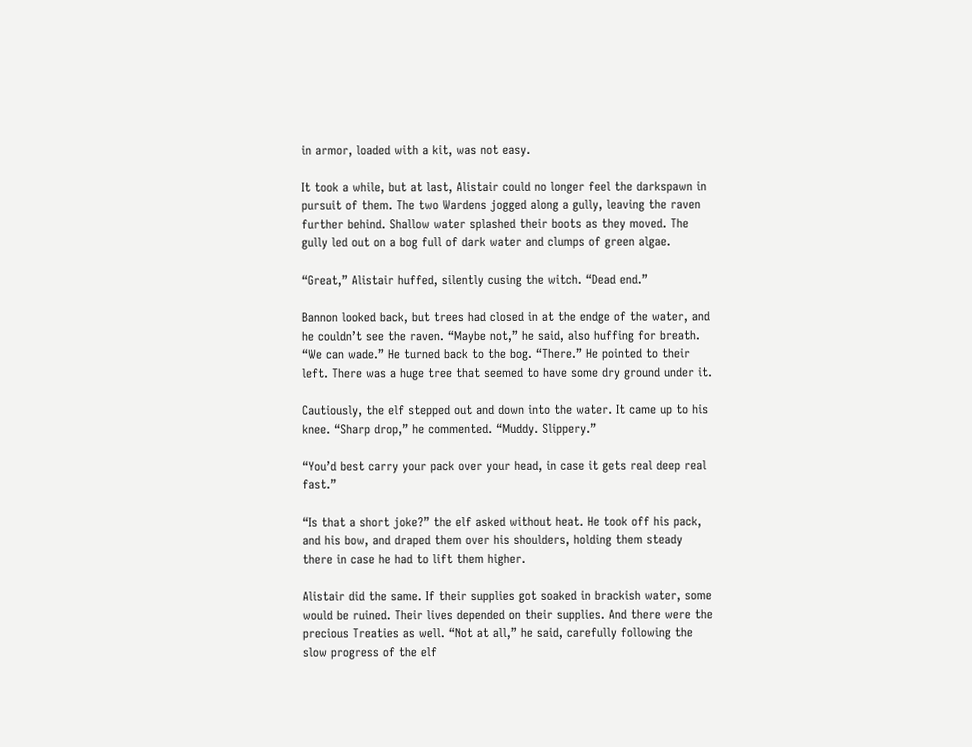in armor, loaded with a kit, was not easy.

It took a while, but at last, Alistair could no longer feel the darkspawn in pursuit of them. The two Wardens jogged along a gully, leaving the raven further behind. Shallow water splashed their boots as they moved. The gully led out on a bog full of dark water and clumps of green algae.

“Great,” Alistair huffed, silently cusing the witch. “Dead end.”

Bannon looked back, but trees had closed in at the endge of the water, and he couldn’t see the raven. “Maybe not,” he said, also huffing for breath. “We can wade.” He turned back to the bog. “There.” He pointed to their left. There was a huge tree that seemed to have some dry ground under it.

Cautiously, the elf stepped out and down into the water. It came up to his knee. “Sharp drop,” he commented. “Muddy. Slippery.”

“You’d best carry your pack over your head, in case it gets real deep real fast.”

“Is that a short joke?” the elf asked without heat. He took off his pack, and his bow, and draped them over his shoulders, holding them steady there in case he had to lift them higher.

Alistair did the same. If their supplies got soaked in brackish water, some would be ruined. Their lives depended on their supplies. And there were the precious Treaties as well. “Not at all,” he said, carefully following the slow progress of the elf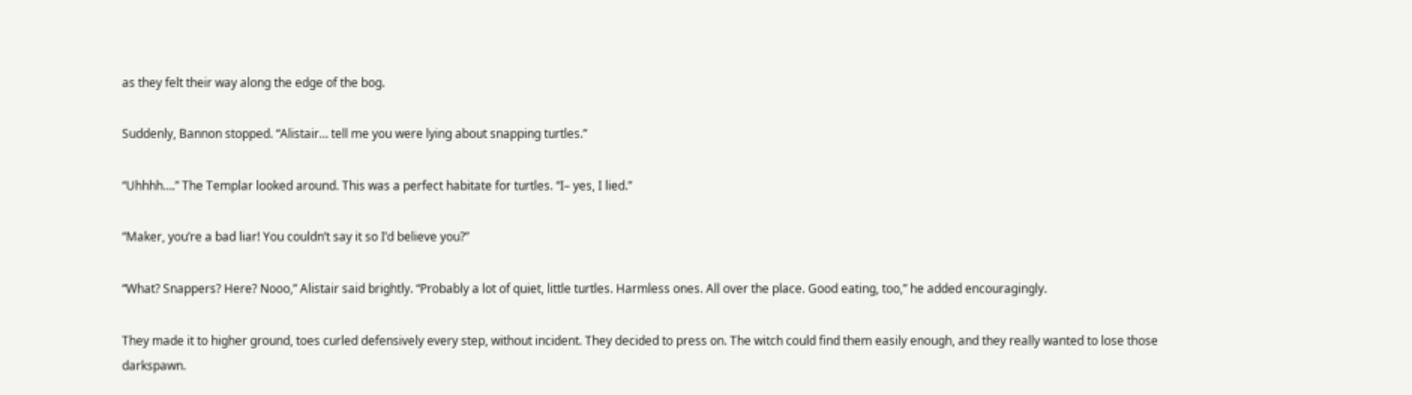as they felt their way along the edge of the bog.

Suddenly, Bannon stopped. “Alistair… tell me you were lying about snapping turtles.”

“Uhhhh….” The Templar looked around. This was a perfect habitate for turtles. “I– yes, I lied.”

“Maker, you’re a bad liar! You couldn’t say it so I’d believe you?”

“What? Snappers? Here? Nooo,” Alistair said brightly. “Probably a lot of quiet, little turtles. Harmless ones. All over the place. Good eating, too,” he added encouragingly.

They made it to higher ground, toes curled defensively every step, without incident. They decided to press on. The witch could find them easily enough, and they really wanted to lose those darkspawn.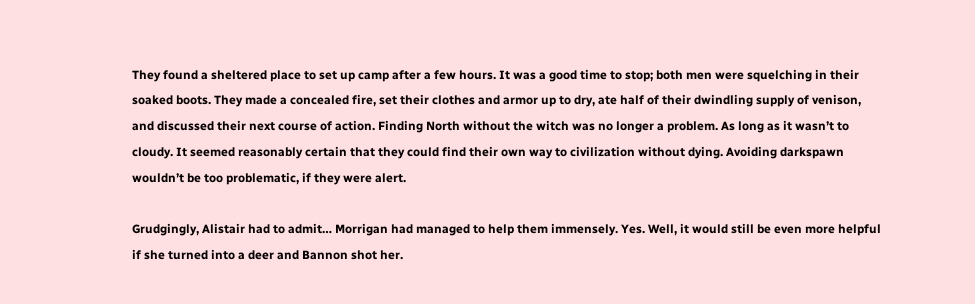They found a sheltered place to set up camp after a few hours. It was a good time to stop; both men were squelching in their soaked boots. They made a concealed fire, set their clothes and armor up to dry, ate half of their dwindling supply of venison, and discussed their next course of action. Finding North without the witch was no longer a problem. As long as it wasn’t to cloudy. It seemed reasonably certain that they could find their own way to civilization without dying. Avoiding darkspawn wouldn’t be too problematic, if they were alert.

Grudgingly, Alistair had to admit… Morrigan had managed to help them immensely. Yes. Well, it would still be even more helpful if she turned into a deer and Bannon shot her.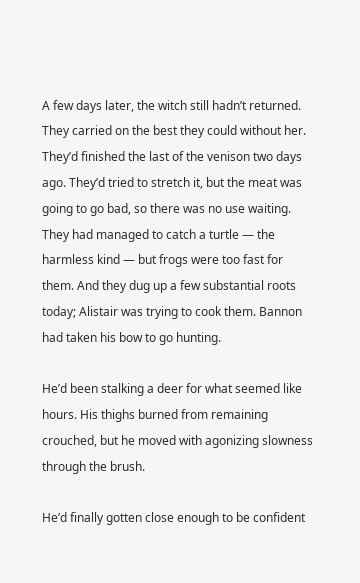A few days later, the witch still hadn’t returned. They carried on the best they could without her. They’d finished the last of the venison two days ago. They’d tried to stretch it, but the meat was going to go bad, so there was no use waiting. They had managed to catch a turtle — the harmless kind — but frogs were too fast for them. And they dug up a few substantial roots today; Alistair was trying to cook them. Bannon had taken his bow to go hunting.

He’d been stalking a deer for what seemed like hours. His thighs burned from remaining crouched, but he moved with agonizing slowness through the brush.

He’d finally gotten close enough to be confident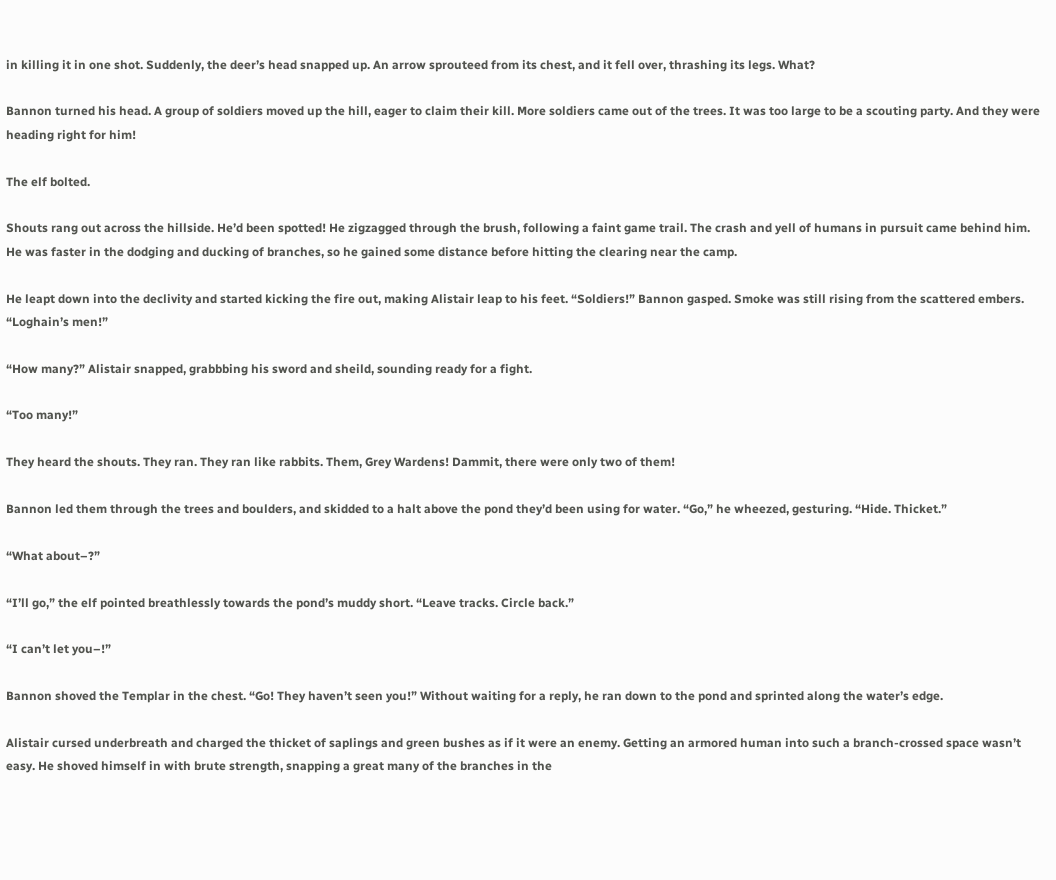in killing it in one shot. Suddenly, the deer’s head snapped up. An arrow sprouteed from its chest, and it fell over, thrashing its legs. What?

Bannon turned his head. A group of soldiers moved up the hill, eager to claim their kill. More soldiers came out of the trees. It was too large to be a scouting party. And they were heading right for him!

The elf bolted.

Shouts rang out across the hillside. He’d been spotted! He zigzagged through the brush, following a faint game trail. The crash and yell of humans in pursuit came behind him. He was faster in the dodging and ducking of branches, so he gained some distance before hitting the clearing near the camp.

He leapt down into the declivity and started kicking the fire out, making Alistair leap to his feet. “Soldiers!” Bannon gasped. Smoke was still rising from the scattered embers. “Loghain’s men!”

“How many?” Alistair snapped, grabbbing his sword and sheild, sounding ready for a fight.

“Too many!”

They heard the shouts. They ran. They ran like rabbits. Them, Grey Wardens! Dammit, there were only two of them!

Bannon led them through the trees and boulders, and skidded to a halt above the pond they’d been using for water. “Go,” he wheezed, gesturing. “Hide. Thicket.”

“What about–?”

“I’ll go,” the elf pointed breathlessly towards the pond’s muddy short. “Leave tracks. Circle back.”

“I can’t let you–!”

Bannon shoved the Templar in the chest. “Go! They haven’t seen you!” Without waiting for a reply, he ran down to the pond and sprinted along the water’s edge.

Alistair cursed underbreath and charged the thicket of saplings and green bushes as if it were an enemy. Getting an armored human into such a branch-crossed space wasn’t easy. He shoved himself in with brute strength, snapping a great many of the branches in the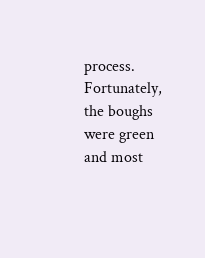process. Fortunately, the boughs were green and most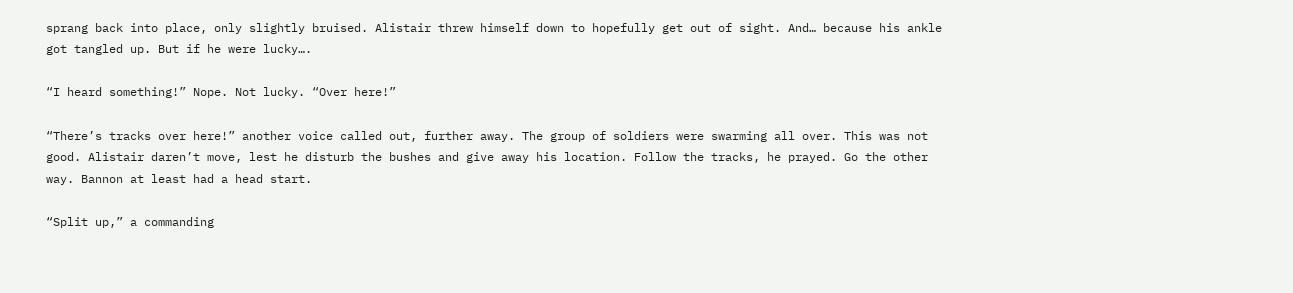sprang back into place, only slightly bruised. Alistair threw himself down to hopefully get out of sight. And… because his ankle got tangled up. But if he were lucky….

“I heard something!” Nope. Not lucky. “Over here!”

“There’s tracks over here!” another voice called out, further away. The group of soldiers were swarming all over. This was not good. Alistair daren’t move, lest he disturb the bushes and give away his location. Follow the tracks, he prayed. Go the other way. Bannon at least had a head start.

“Split up,” a commanding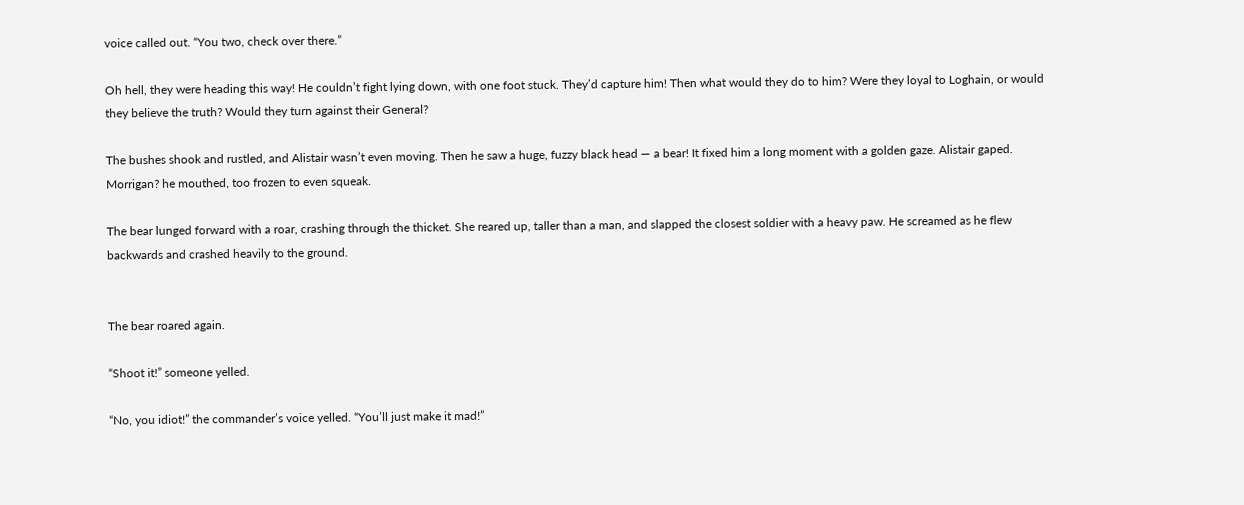voice called out. “You two, check over there.”

Oh hell, they were heading this way! He couldn’t fight lying down, with one foot stuck. They’d capture him! Then what would they do to him? Were they loyal to Loghain, or would they believe the truth? Would they turn against their General?

The bushes shook and rustled, and Alistair wasn’t even moving. Then he saw a huge, fuzzy black head — a bear! It fixed him a long moment with a golden gaze. Alistair gaped. Morrigan? he mouthed, too frozen to even squeak.

The bear lunged forward with a roar, crashing through the thicket. She reared up, taller than a man, and slapped the closest soldier with a heavy paw. He screamed as he flew backwards and crashed heavily to the ground.


The bear roared again.

“Shoot it!” someone yelled.

“No, you idiot!” the commander’s voice yelled. “You’ll just make it mad!”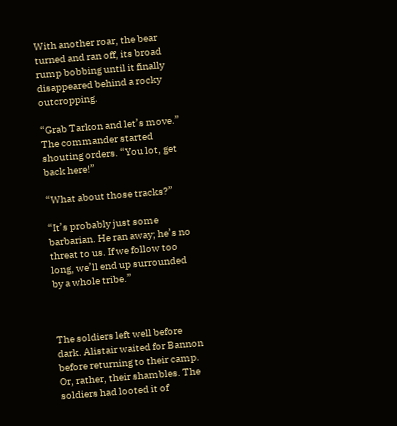With another roar, the bear turned and ran off, its broad rump bobbing until it finally disappeared behind a rocky outcropping.

“Grab Tarkon and let’s move.” The commander started shouting orders. “You lot, get back here!”

“What about those tracks?”

“It’s probably just some barbarian. He ran away; he’s no threat to us. If we follow too long, we’ll end up surrounded by a whole tribe.”



The soldiers left well before dark. Alistair waited for Bannon before returning to their camp. Or, rather, their shambles. The soldiers had looted it of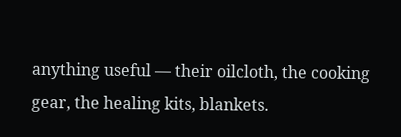anything useful — their oilcloth, the cooking gear, the healing kits, blankets.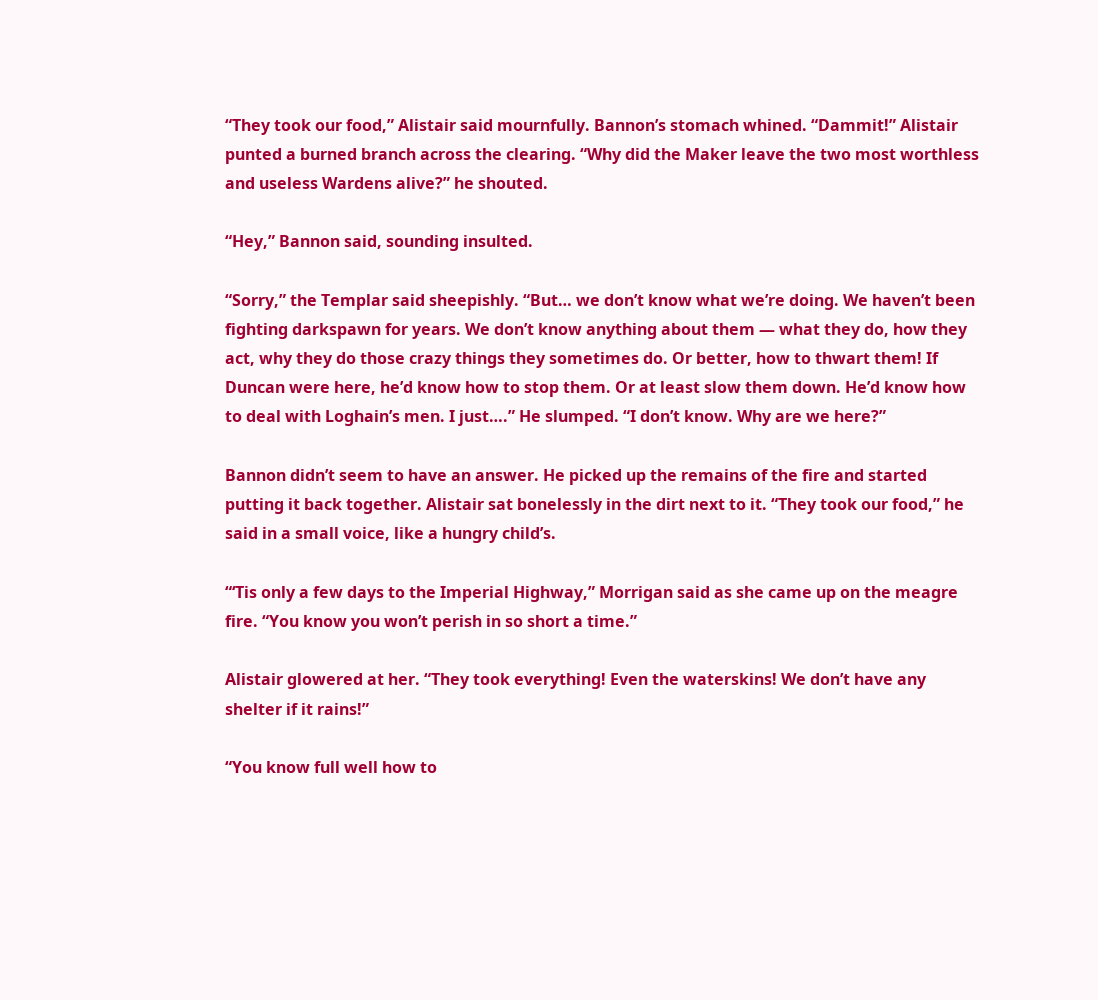“They took our food,” Alistair said mournfully. Bannon’s stomach whined. “Dammit!” Alistair punted a burned branch across the clearing. “Why did the Maker leave the two most worthless and useless Wardens alive?” he shouted.

“Hey,” Bannon said, sounding insulted.

“Sorry,” the Templar said sheepishly. “But… we don’t know what we’re doing. We haven’t been fighting darkspawn for years. We don’t know anything about them — what they do, how they act, why they do those crazy things they sometimes do. Or better, how to thwart them! If Duncan were here, he’d know how to stop them. Or at least slow them down. He’d know how to deal with Loghain’s men. I just….” He slumped. “I don’t know. Why are we here?”

Bannon didn’t seem to have an answer. He picked up the remains of the fire and started putting it back together. Alistair sat bonelessly in the dirt next to it. “They took our food,” he said in a small voice, like a hungry child’s.

“‘Tis only a few days to the Imperial Highway,” Morrigan said as she came up on the meagre fire. “You know you won’t perish in so short a time.”

Alistair glowered at her. “They took everything! Even the waterskins! We don’t have any shelter if it rains!”

“You know full well how to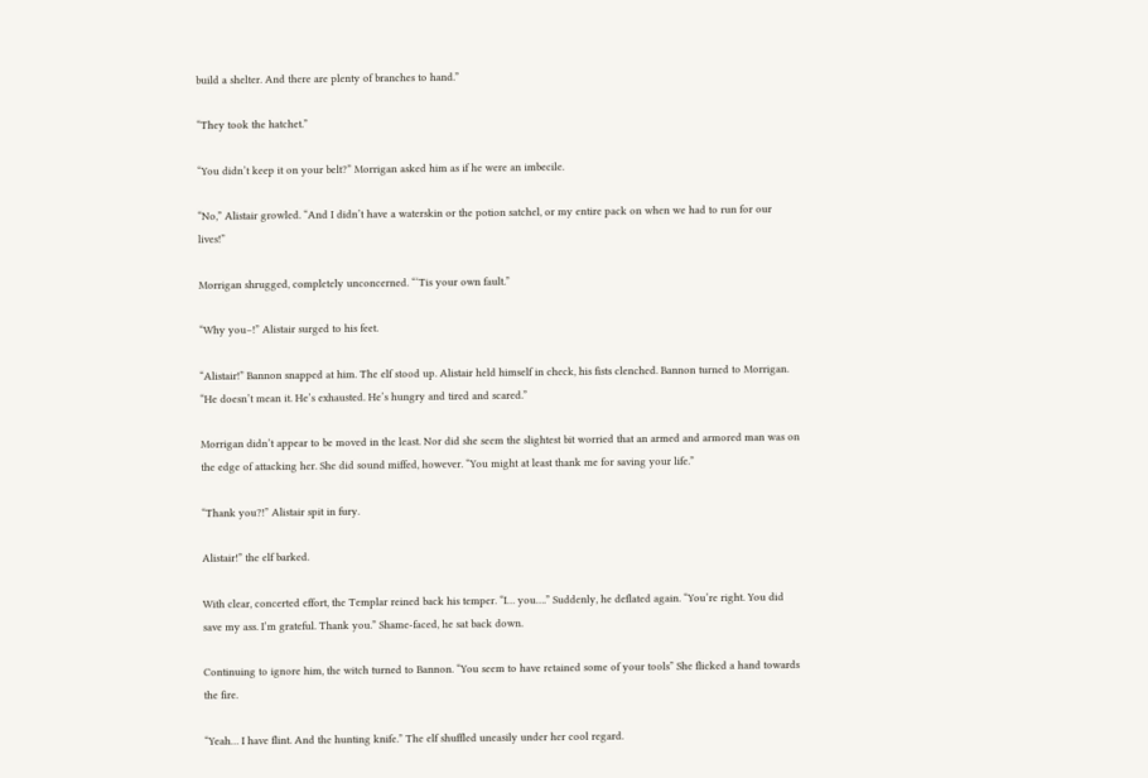build a shelter. And there are plenty of branches to hand.”

“They took the hatchet.”

“You didn’t keep it on your belt?” Morrigan asked him as if he were an imbecile.

“No,” Alistair growled. “And I didn’t have a waterskin or the potion satchel, or my entire pack on when we had to run for our lives!”

Morrigan shrugged, completely unconcerned. “‘Tis your own fault.”

“Why you–!” Alistair surged to his feet.

“Alistair!” Bannon snapped at him. The elf stood up. Alistair held himself in check, his fists clenched. Bannon turned to Morrigan. “He doesn’t mean it. He’s exhausted. He’s hungry and tired and scared.”

Morrigan didn’t appear to be moved in the least. Nor did she seem the slightest bit worried that an armed and armored man was on the edge of attacking her. She did sound miffed, however. “You might at least thank me for saving your life.”

“Thank you?!” Alistair spit in fury.

Alistair!” the elf barked.

With clear, concerted effort, the Templar reined back his temper. “I… you….” Suddenly, he deflated again. “You’re right. You did save my ass. I’m grateful. Thank you.” Shame-faced, he sat back down.

Continuing to ignore him, the witch turned to Bannon. “You seem to have retained some of your tools” She flicked a hand towards the fire.

“Yeah… I have flint. And the hunting knife.” The elf shuffled uneasily under her cool regard.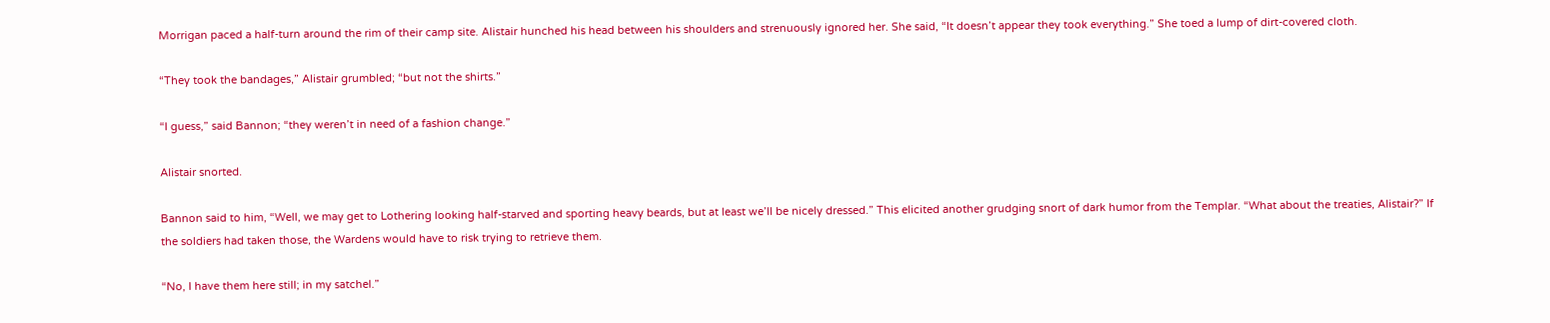Morrigan paced a half-turn around the rim of their camp site. Alistair hunched his head between his shoulders and strenuously ignored her. She said, “It doesn’t appear they took everything.” She toed a lump of dirt-covered cloth.

“They took the bandages,” Alistair grumbled; “but not the shirts.”

“I guess,” said Bannon; “they weren’t in need of a fashion change.”

Alistair snorted.

Bannon said to him, “Well, we may get to Lothering looking half-starved and sporting heavy beards, but at least we’ll be nicely dressed.” This elicited another grudging snort of dark humor from the Templar. “What about the treaties, Alistair?” If the soldiers had taken those, the Wardens would have to risk trying to retrieve them.

“No, I have them here still; in my satchel.”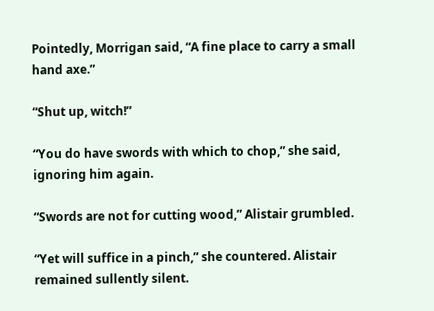Pointedly, Morrigan said, “A fine place to carry a small hand axe.”

“Shut up, witch!”

“You do have swords with which to chop,” she said, ignoring him again.

“Swords are not for cutting wood,” Alistair grumbled.

“Yet will suffice in a pinch,” she countered. Alistair remained sullently silent.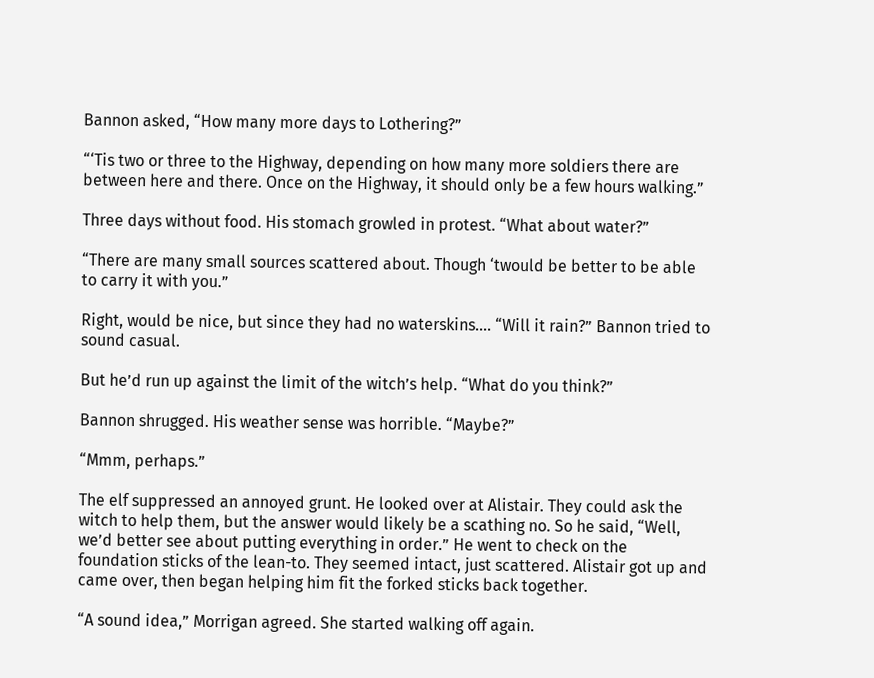Bannon asked, “How many more days to Lothering?”

“‘Tis two or three to the Highway, depending on how many more soldiers there are between here and there. Once on the Highway, it should only be a few hours walking.”

Three days without food. His stomach growled in protest. “What about water?”

“There are many small sources scattered about. Though ‘twould be better to be able to carry it with you.”

Right, would be nice, but since they had no waterskins…. “Will it rain?” Bannon tried to sound casual.

But he’d run up against the limit of the witch’s help. “What do you think?”

Bannon shrugged. His weather sense was horrible. “Maybe?”

“Mmm, perhaps.”

The elf suppressed an annoyed grunt. He looked over at Alistair. They could ask the witch to help them, but the answer would likely be a scathing no. So he said, “Well, we’d better see about putting everything in order.” He went to check on the foundation sticks of the lean-to. They seemed intact, just scattered. Alistair got up and came over, then began helping him fit the forked sticks back together.

“A sound idea,” Morrigan agreed. She started walking off again.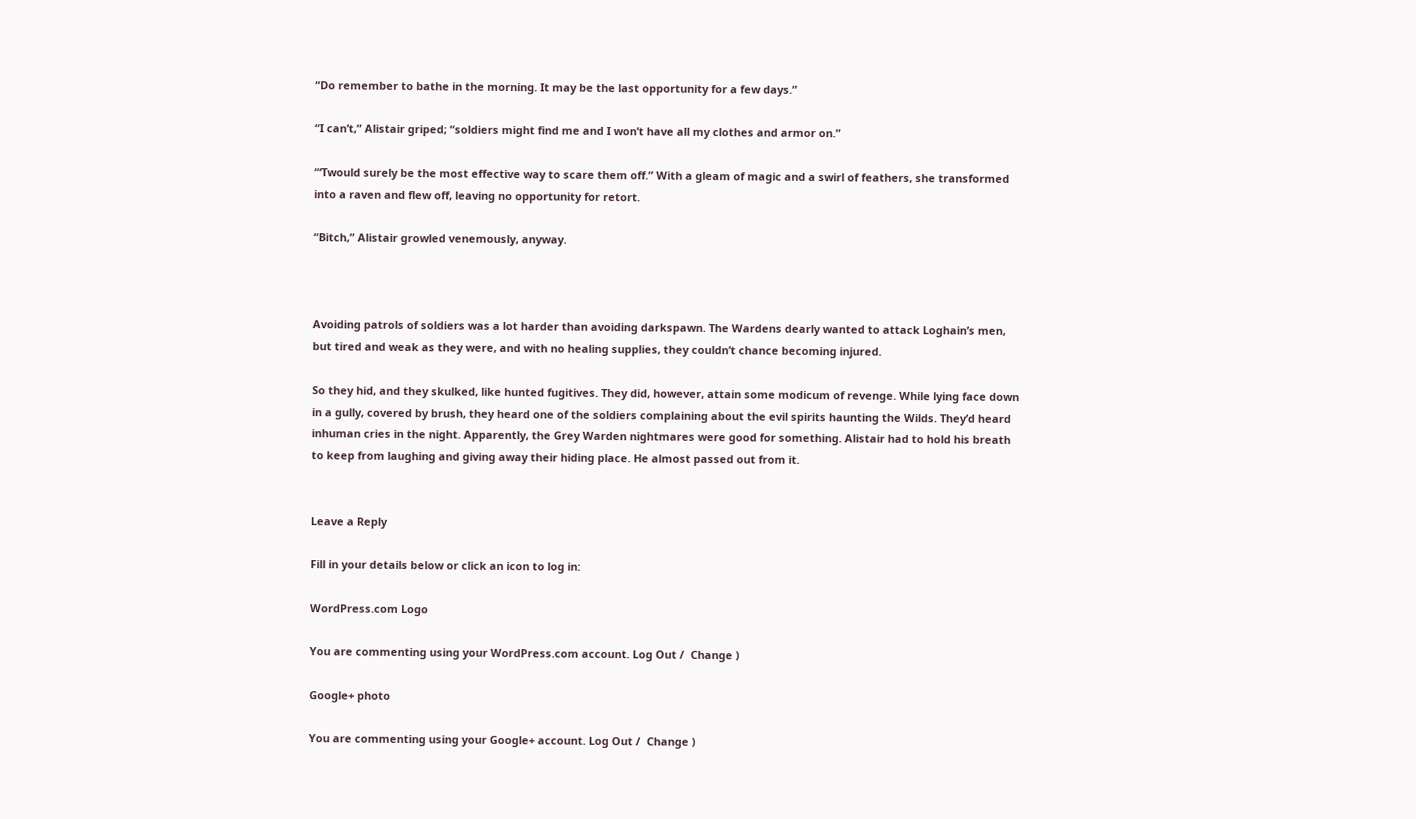“Do remember to bathe in the morning. It may be the last opportunity for a few days.”

“I can’t,” Alistair griped; “soldiers might find me and I won’t have all my clothes and armor on.”

“‘Twould surely be the most effective way to scare them off.” With a gleam of magic and a swirl of feathers, she transformed into a raven and flew off, leaving no opportunity for retort.

“Bitch,” Alistair growled venemously, anyway.



Avoiding patrols of soldiers was a lot harder than avoiding darkspawn. The Wardens dearly wanted to attack Loghain’s men, but tired and weak as they were, and with no healing supplies, they couldn’t chance becoming injured.

So they hid, and they skulked, like hunted fugitives. They did, however, attain some modicum of revenge. While lying face down in a gully, covered by brush, they heard one of the soldiers complaining about the evil spirits haunting the Wilds. They’d heard inhuman cries in the night. Apparently, the Grey Warden nightmares were good for something. Alistair had to hold his breath to keep from laughing and giving away their hiding place. He almost passed out from it.


Leave a Reply

Fill in your details below or click an icon to log in:

WordPress.com Logo

You are commenting using your WordPress.com account. Log Out /  Change )

Google+ photo

You are commenting using your Google+ account. Log Out /  Change )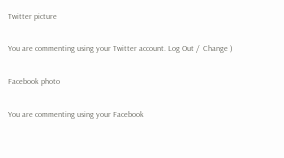Twitter picture

You are commenting using your Twitter account. Log Out /  Change )

Facebook photo

You are commenting using your Facebook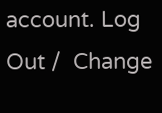account. Log Out /  Change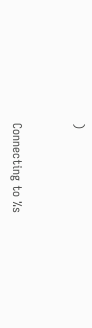)


Connecting to %s